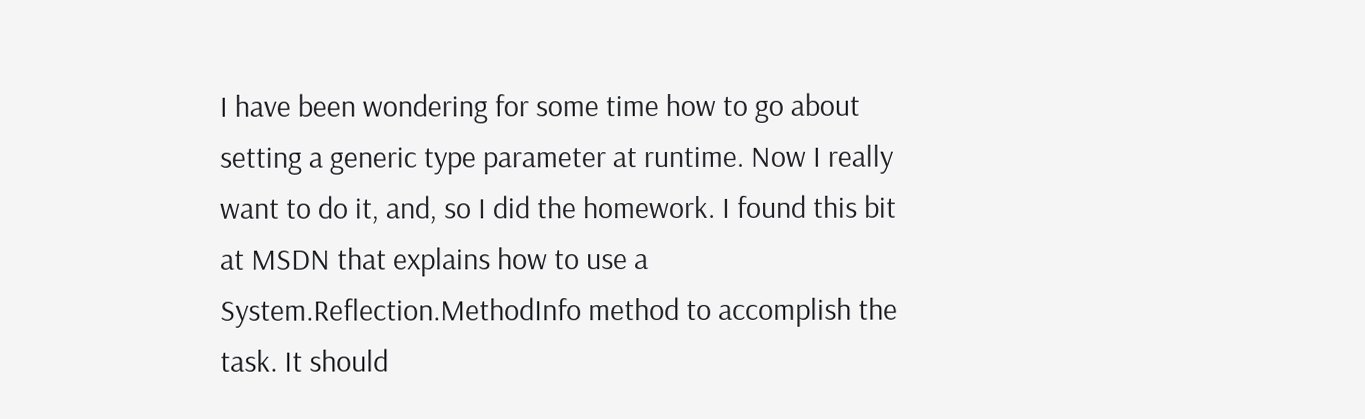I have been wondering for some time how to go about setting a generic type parameter at runtime. Now I really want to do it, and, so I did the homework. I found this bit at MSDN that explains how to use a System.Reflection.MethodInfo method to accomplish the task. It should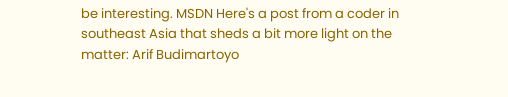be interesting. MSDN Here's a post from a coder in southeast Asia that sheds a bit more light on the matter: Arif Budimartoyo